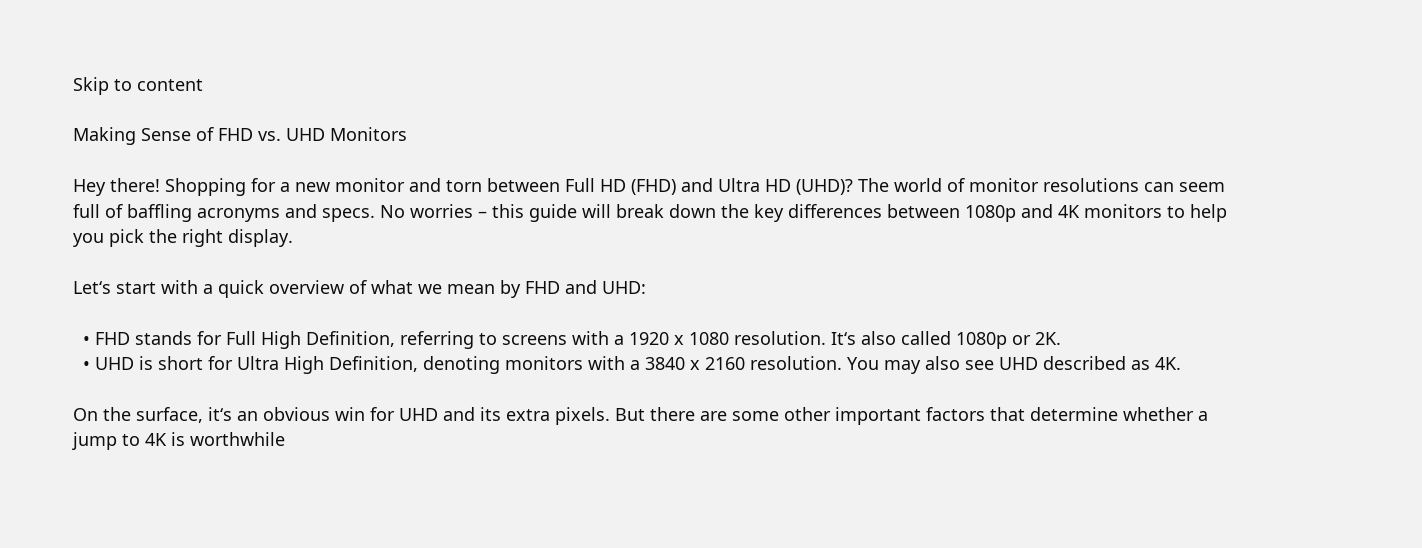Skip to content

Making Sense of FHD vs. UHD Monitors

Hey there! Shopping for a new monitor and torn between Full HD (FHD) and Ultra HD (UHD)? The world of monitor resolutions can seem full of baffling acronyms and specs. No worries – this guide will break down the key differences between 1080p and 4K monitors to help you pick the right display.

Let‘s start with a quick overview of what we mean by FHD and UHD:

  • FHD stands for Full High Definition, referring to screens with a 1920 x 1080 resolution. It‘s also called 1080p or 2K.
  • UHD is short for Ultra High Definition, denoting monitors with a 3840 x 2160 resolution. You may also see UHD described as 4K.

On the surface, it‘s an obvious win for UHD and its extra pixels. But there are some other important factors that determine whether a jump to 4K is worthwhile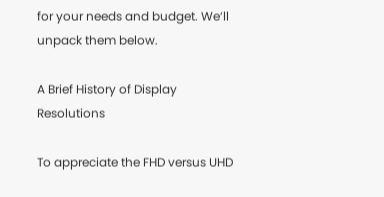for your needs and budget. We‘ll unpack them below.

A Brief History of Display Resolutions

To appreciate the FHD versus UHD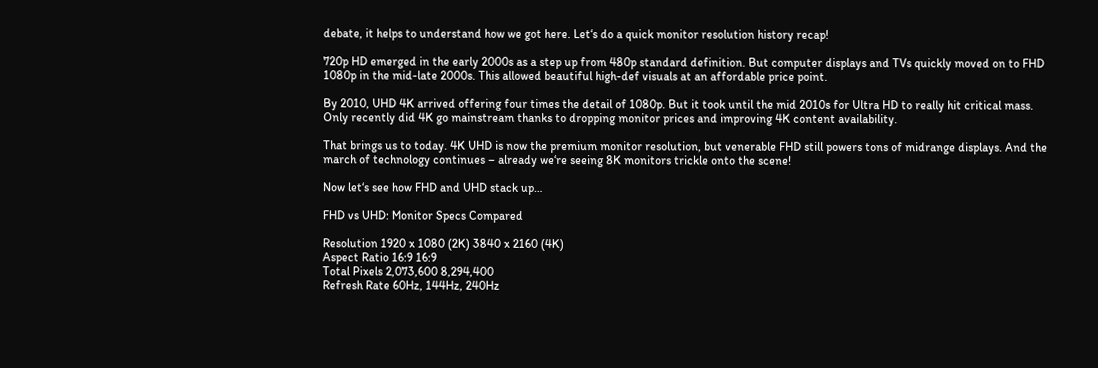debate, it helps to understand how we got here. Let‘s do a quick monitor resolution history recap!

720p HD emerged in the early 2000s as a step up from 480p standard definition. But computer displays and TVs quickly moved on to FHD 1080p in the mid-late 2000s. This allowed beautiful high-def visuals at an affordable price point.

By 2010, UHD 4K arrived offering four times the detail of 1080p. But it took until the mid 2010s for Ultra HD to really hit critical mass. Only recently did 4K go mainstream thanks to dropping monitor prices and improving 4K content availability.

That brings us to today. 4K UHD is now the premium monitor resolution, but venerable FHD still powers tons of midrange displays. And the march of technology continues – already we‘re seeing 8K monitors trickle onto the scene!

Now let‘s see how FHD and UHD stack up…

FHD vs UHD: Monitor Specs Compared

Resolution 1920 x 1080 (2K) 3840 x 2160 (4K)
Aspect Ratio 16:9 16:9
Total Pixels 2,073,600 8,294,400
Refresh Rate 60Hz, 144Hz, 240Hz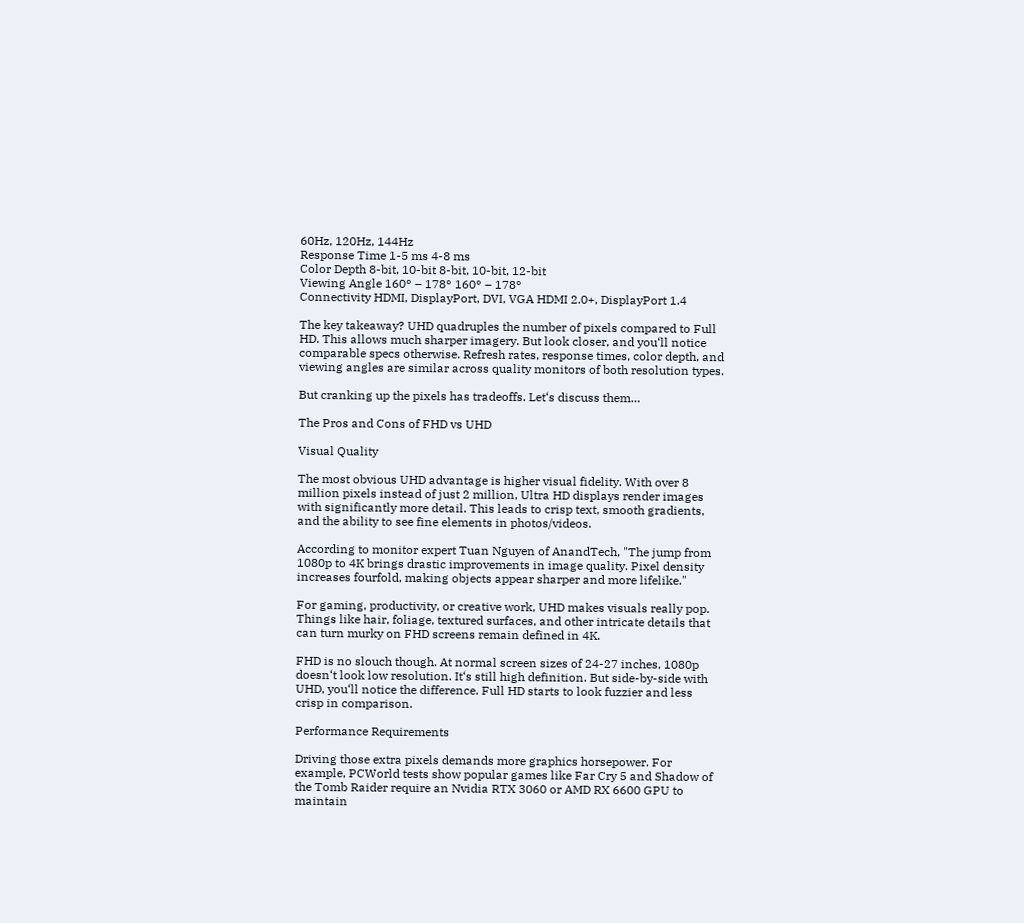60Hz, 120Hz, 144Hz
Response Time 1-5 ms 4-8 ms
Color Depth 8-bit, 10-bit 8-bit, 10-bit, 12-bit
Viewing Angle 160° – 178° 160° – 178°
Connectivity HDMI, DisplayPort, DVI, VGA HDMI 2.0+, DisplayPort 1.4

The key takeaway? UHD quadruples the number of pixels compared to Full HD. This allows much sharper imagery. But look closer, and you‘ll notice comparable specs otherwise. Refresh rates, response times, color depth, and viewing angles are similar across quality monitors of both resolution types.

But cranking up the pixels has tradeoffs. Let‘s discuss them…

The Pros and Cons of FHD vs UHD

Visual Quality

The most obvious UHD advantage is higher visual fidelity. With over 8 million pixels instead of just 2 million, Ultra HD displays render images with significantly more detail. This leads to crisp text, smooth gradients, and the ability to see fine elements in photos/videos.

According to monitor expert Tuan Nguyen of AnandTech, "The jump from 1080p to 4K brings drastic improvements in image quality. Pixel density increases fourfold, making objects appear sharper and more lifelike."

For gaming, productivity, or creative work, UHD makes visuals really pop. Things like hair, foliage, textured surfaces, and other intricate details that can turn murky on FHD screens remain defined in 4K.

FHD is no slouch though. At normal screen sizes of 24-27 inches, 1080p doesn‘t look low resolution. It‘s still high definition. But side-by-side with UHD, you‘ll notice the difference. Full HD starts to look fuzzier and less crisp in comparison.

Performance Requirements

Driving those extra pixels demands more graphics horsepower. For example, PCWorld tests show popular games like Far Cry 5 and Shadow of the Tomb Raider require an Nvidia RTX 3060 or AMD RX 6600 GPU to maintain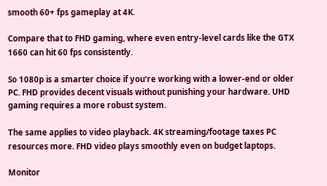smooth 60+ fps gameplay at 4K.

Compare that to FHD gaming, where even entry-level cards like the GTX 1660 can hit 60 fps consistently.

So 1080p is a smarter choice if you‘re working with a lower-end or older PC. FHD provides decent visuals without punishing your hardware. UHD gaming requires a more robust system.

The same applies to video playback. 4K streaming/footage taxes PC resources more. FHD video plays smoothly even on budget laptops.

Monitor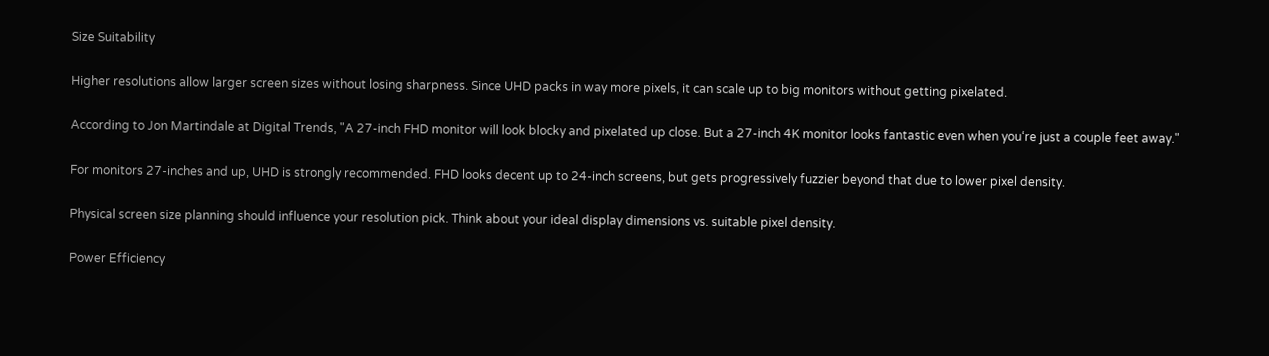Size Suitability

Higher resolutions allow larger screen sizes without losing sharpness. Since UHD packs in way more pixels, it can scale up to big monitors without getting pixelated.

According to Jon Martindale at Digital Trends, "A 27-inch FHD monitor will look blocky and pixelated up close. But a 27-inch 4K monitor looks fantastic even when you‘re just a couple feet away."

For monitors 27-inches and up, UHD is strongly recommended. FHD looks decent up to 24-inch screens, but gets progressively fuzzier beyond that due to lower pixel density.

Physical screen size planning should influence your resolution pick. Think about your ideal display dimensions vs. suitable pixel density.

Power Efficiency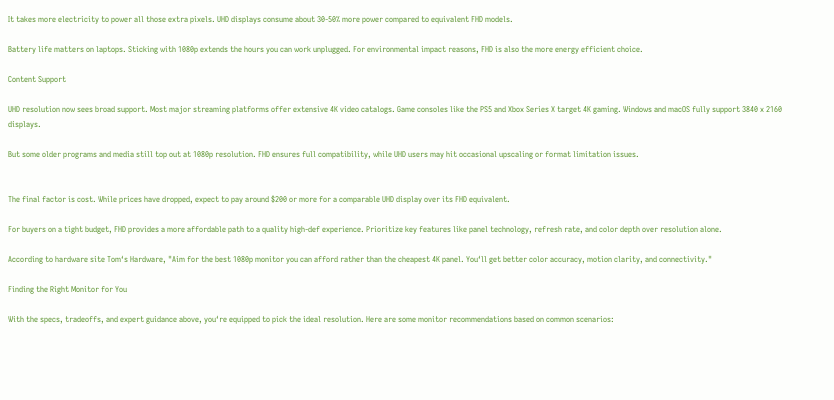It takes more electricity to power all those extra pixels. UHD displays consume about 30-50% more power compared to equivalent FHD models.

Battery life matters on laptops. Sticking with 1080p extends the hours you can work unplugged. For environmental impact reasons, FHD is also the more energy efficient choice.

Content Support

UHD resolution now sees broad support. Most major streaming platforms offer extensive 4K video catalogs. Game consoles like the PS5 and Xbox Series X target 4K gaming. Windows and macOS fully support 3840 x 2160 displays.

But some older programs and media still top out at 1080p resolution. FHD ensures full compatibility, while UHD users may hit occasional upscaling or format limitation issues.


The final factor is cost. While prices have dropped, expect to pay around $200 or more for a comparable UHD display over its FHD equivalent.

For buyers on a tight budget, FHD provides a more affordable path to a quality high-def experience. Prioritize key features like panel technology, refresh rate, and color depth over resolution alone.

According to hardware site Tom‘s Hardware, "Aim for the best 1080p monitor you can afford rather than the cheapest 4K panel. You‘ll get better color accuracy, motion clarity, and connectivity."

Finding the Right Monitor for You

With the specs, tradeoffs, and expert guidance above, you‘re equipped to pick the ideal resolution. Here are some monitor recommendations based on common scenarios: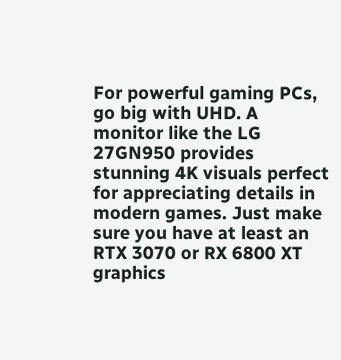For powerful gaming PCs, go big with UHD. A monitor like the LG 27GN950 provides stunning 4K visuals perfect for appreciating details in modern games. Just make sure you have at least an RTX 3070 or RX 6800 XT graphics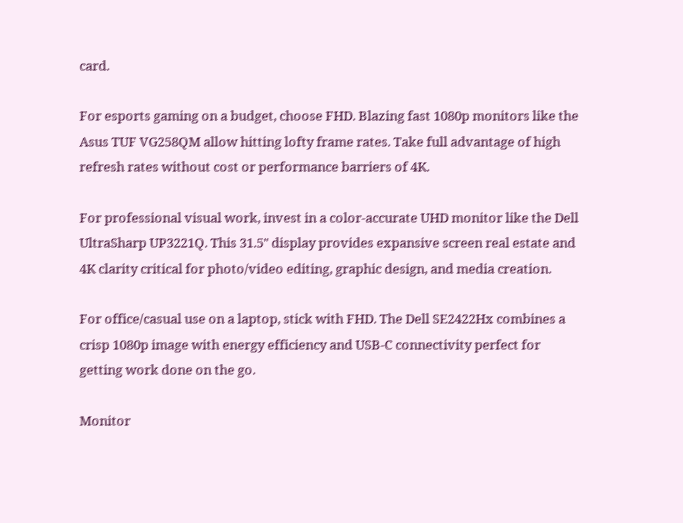card.

For esports gaming on a budget, choose FHD. Blazing fast 1080p monitors like the Asus TUF VG258QM allow hitting lofty frame rates. Take full advantage of high refresh rates without cost or performance barriers of 4K.

For professional visual work, invest in a color-accurate UHD monitor like the Dell UltraSharp UP3221Q. This 31.5" display provides expansive screen real estate and 4K clarity critical for photo/video editing, graphic design, and media creation.

For office/casual use on a laptop, stick with FHD. The Dell SE2422Hx combines a crisp 1080p image with energy efficiency and USB-C connectivity perfect for getting work done on the go.

Monitor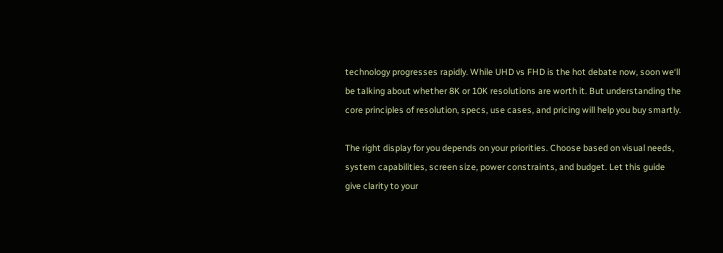technology progresses rapidly. While UHD vs FHD is the hot debate now, soon we‘ll be talking about whether 8K or 10K resolutions are worth it. But understanding the core principles of resolution, specs, use cases, and pricing will help you buy smartly.

The right display for you depends on your priorities. Choose based on visual needs, system capabilities, screen size, power constraints, and budget. Let this guide give clarity to your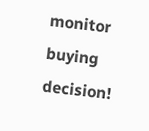monitor buying decision!